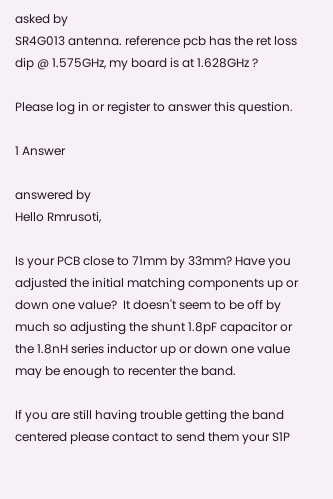asked by
SR4G013 antenna. reference pcb has the ret loss dip @ 1.575GHz, my board is at 1.628GHz ?

Please log in or register to answer this question.

1 Answer

answered by
Hello Rmrusoti,

Is your PCB close to 71mm by 33mm? Have you adjusted the initial matching components up or down one value?  It doesn't seem to be off by much so adjusting the shunt 1.8pF capacitor or the 1.8nH series inductor up or down one value may be enough to recenter the band.

If you are still having trouble getting the band centered please contact to send them your S1P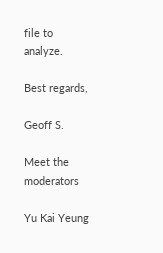file to analyze.

Best regards,

Geoff S.

Meet the moderators

Yu Kai Yeung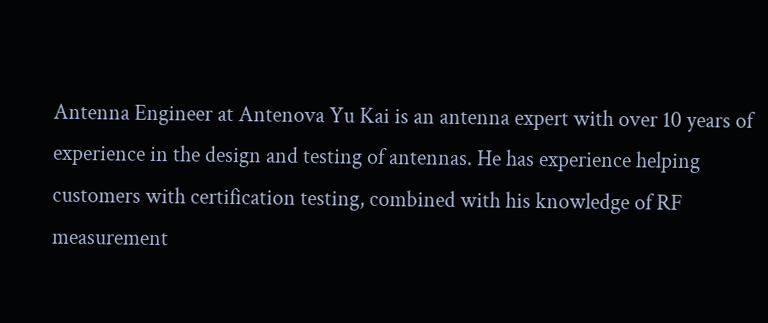Antenna Engineer at Antenova Yu Kai is an antenna expert with over 10 years of experience in the design and testing of antennas. He has experience helping customers with certification testing, combined with his knowledge of RF measurement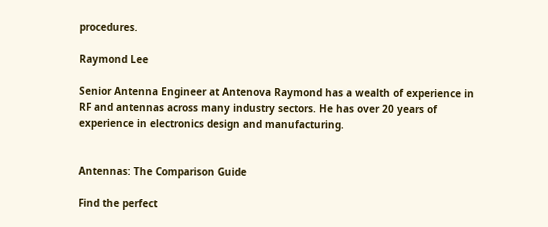procedures.

Raymond Lee

Senior Antenna Engineer at Antenova Raymond has a wealth of experience in RF and antennas across many industry sectors. He has over 20 years of experience in electronics design and manufacturing.


Antennas: The Comparison Guide

Find the perfect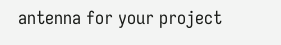antenna for your project